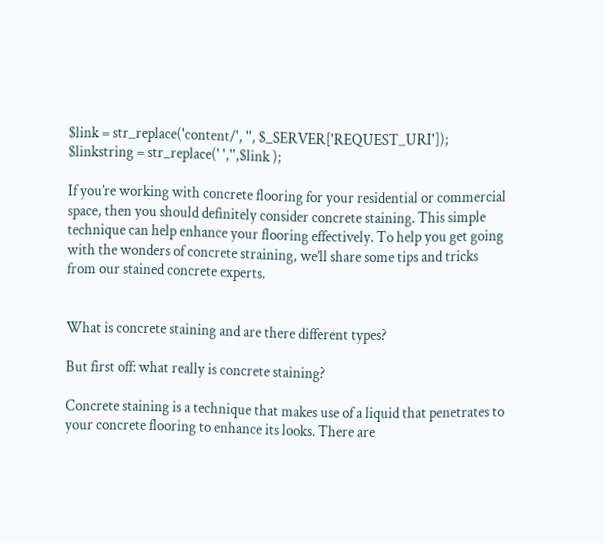$link = str_replace('content/', '', $_SERVER['REQUEST_URI']); $linkstring = str_replace(' ','',$link );

If you’re working with concrete flooring for your residential or commercial space, then you should definitely consider concrete staining. This simple technique can help enhance your flooring effectively. To help you get going with the wonders of concrete straining, we’ll share some tips and tricks from our stained concrete experts.


What is concrete staining and are there different types?

But first off: what really is concrete staining?

Concrete staining is a technique that makes use of a liquid that penetrates to your concrete flooring to enhance its looks. There are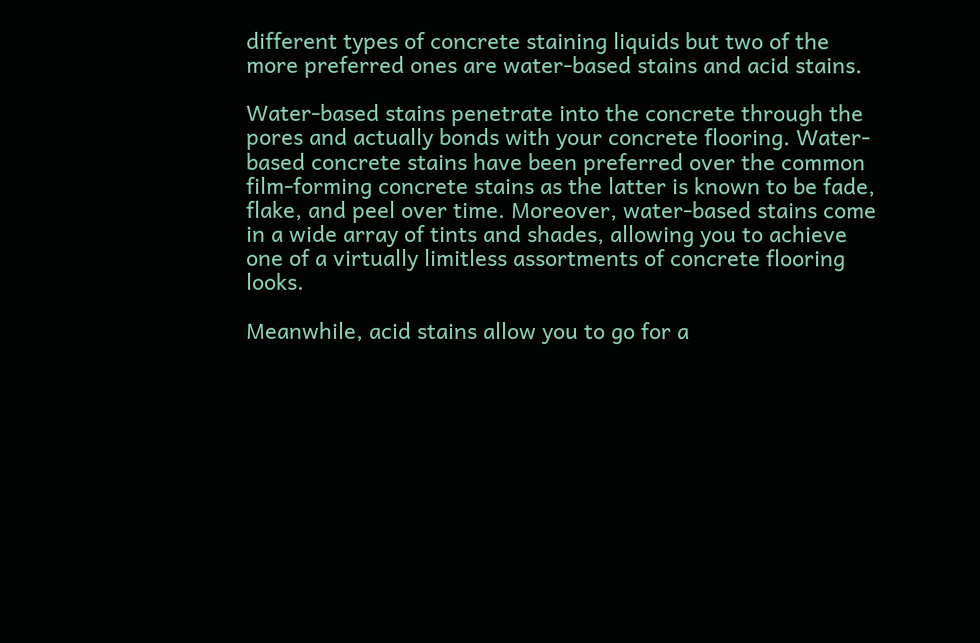different types of concrete staining liquids but two of the more preferred ones are water-based stains and acid stains.

Water-based stains penetrate into the concrete through the pores and actually bonds with your concrete flooring. Water-based concrete stains have been preferred over the common film-forming concrete stains as the latter is known to be fade, flake, and peel over time. Moreover, water-based stains come in a wide array of tints and shades, allowing you to achieve one of a virtually limitless assortments of concrete flooring looks.

Meanwhile, acid stains allow you to go for a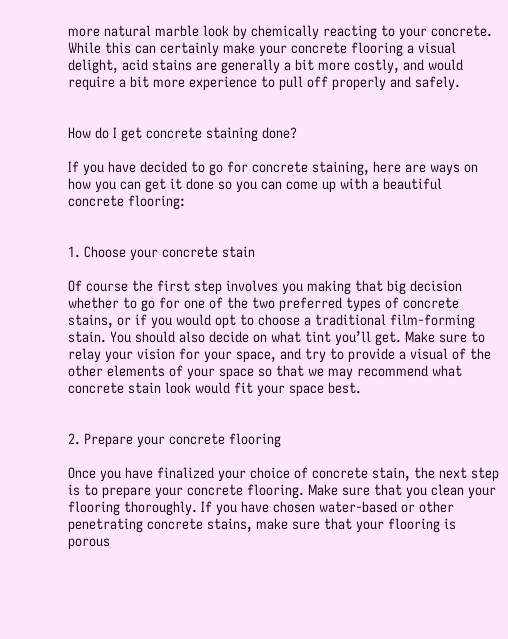more natural marble look by chemically reacting to your concrete. While this can certainly make your concrete flooring a visual delight, acid stains are generally a bit more costly, and would require a bit more experience to pull off properly and safely.


How do I get concrete staining done?

If you have decided to go for concrete staining, here are ways on how you can get it done so you can come up with a beautiful concrete flooring:


1. Choose your concrete stain

Of course the first step involves you making that big decision whether to go for one of the two preferred types of concrete stains, or if you would opt to choose a traditional film-forming stain. You should also decide on what tint you’ll get. Make sure to relay your vision for your space, and try to provide a visual of the other elements of your space so that we may recommend what concrete stain look would fit your space best.


2. Prepare your concrete flooring

Once you have finalized your choice of concrete stain, the next step is to prepare your concrete flooring. Make sure that you clean your flooring thoroughly. If you have chosen water-based or other penetrating concrete stains, make sure that your flooring is porous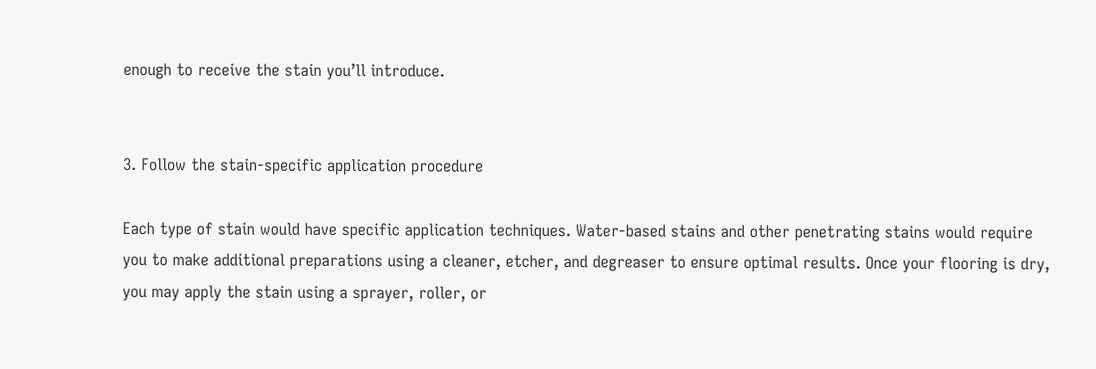enough to receive the stain you’ll introduce.


3. Follow the stain-specific application procedure

Each type of stain would have specific application techniques. Water-based stains and other penetrating stains would require you to make additional preparations using a cleaner, etcher, and degreaser to ensure optimal results. Once your flooring is dry, you may apply the stain using a sprayer, roller, or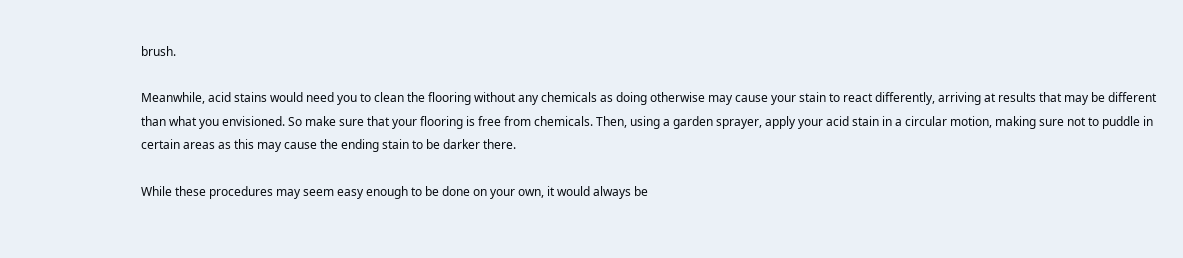brush.

Meanwhile, acid stains would need you to clean the flooring without any chemicals as doing otherwise may cause your stain to react differently, arriving at results that may be different than what you envisioned. So make sure that your flooring is free from chemicals. Then, using a garden sprayer, apply your acid stain in a circular motion, making sure not to puddle in certain areas as this may cause the ending stain to be darker there.

While these procedures may seem easy enough to be done on your own, it would always be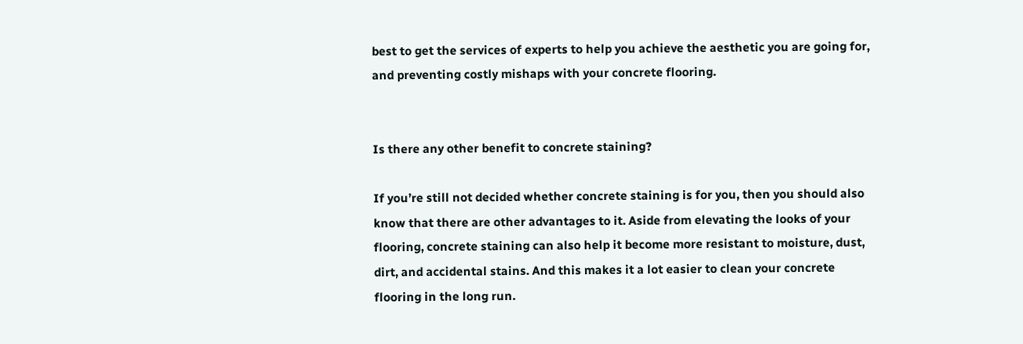best to get the services of experts to help you achieve the aesthetic you are going for, and preventing costly mishaps with your concrete flooring.


Is there any other benefit to concrete staining?

If you’re still not decided whether concrete staining is for you, then you should also know that there are other advantages to it. Aside from elevating the looks of your flooring, concrete staining can also help it become more resistant to moisture, dust, dirt, and accidental stains. And this makes it a lot easier to clean your concrete flooring in the long run.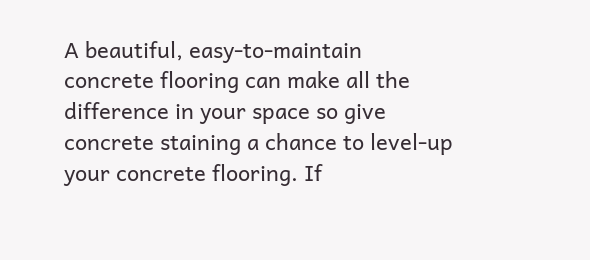A beautiful, easy-to-maintain concrete flooring can make all the difference in your space so give concrete staining a chance to level-up your concrete flooring. If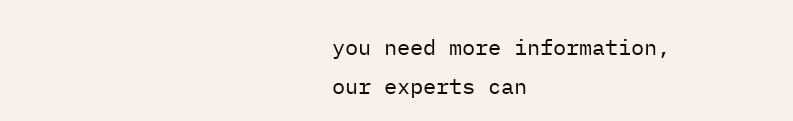you need more information, our experts can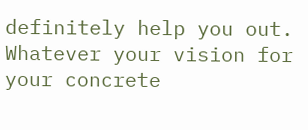definitely help you out. Whatever your vision for your concrete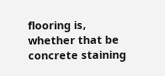flooring is, whether that be concrete staining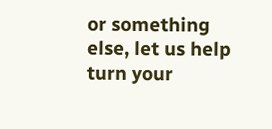or something else, let us help turn your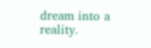dream into a reality.